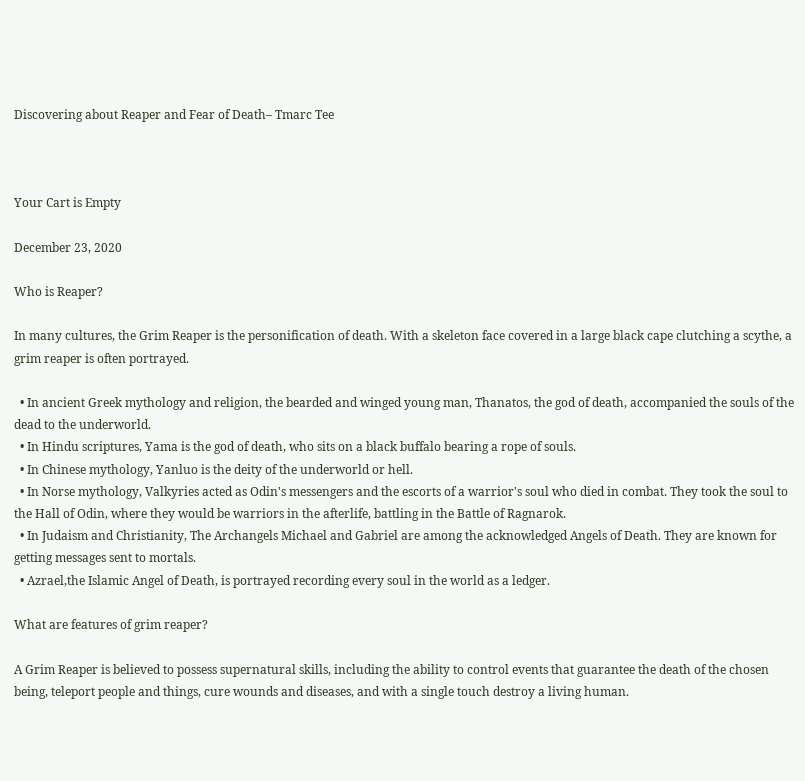Discovering about Reaper and Fear of Death– Tmarc Tee



Your Cart is Empty

December 23, 2020

Who is Reaper?

In many cultures, the Grim Reaper is the personification of death. With a skeleton face covered in a large black cape clutching a scythe, a grim reaper is often portrayed.

  • In ancient Greek mythology and religion, the bearded and winged young man, Thanatos, the god of death, accompanied the souls of the dead to the underworld.
  • In Hindu scriptures, Yama is the god of death, who sits on a black buffalo bearing a rope of souls.
  • In Chinese mythology, Yanluo is the deity of the underworld or hell.
  • In Norse mythology, Valkyries acted as Odin's messengers and the escorts of a warrior's soul who died in combat. They took the soul to the Hall of Odin, where they would be warriors in the afterlife, battling in the Battle of Ragnarok.
  • In Judaism and Christianity, The Archangels Michael and Gabriel are among the acknowledged Angels of Death. They are known for getting messages sent to mortals.
  • Azrael,the Islamic Angel of Death, is portrayed recording every soul in the world as a ledger.

What are features of grim reaper?

A Grim Reaper is believed to possess supernatural skills, including the ability to control events that guarantee the death of the chosen being, teleport people and things, cure wounds and diseases, and with a single touch destroy a living human.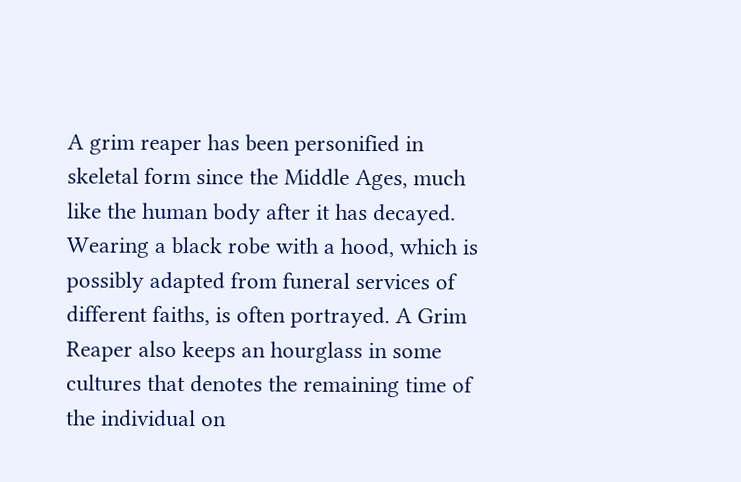A grim reaper has been personified in skeletal form since the Middle Ages, much like the human body after it has decayed. Wearing a black robe with a hood, which is possibly adapted from funeral services of different faiths, is often portrayed. A Grim Reaper also keeps an hourglass in some cultures that denotes the remaining time of the individual on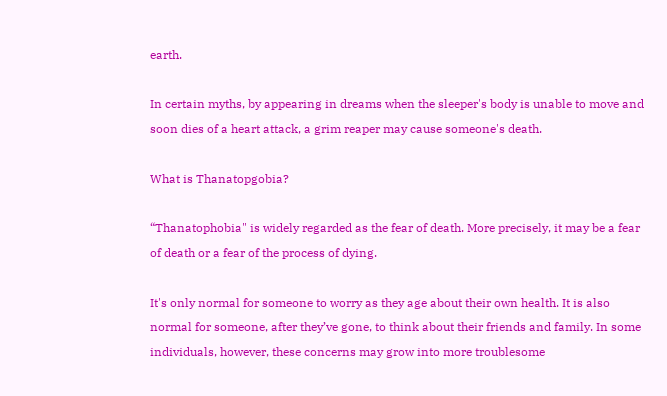earth.

In certain myths, by appearing in dreams when the sleeper's body is unable to move and soon dies of a heart attack, a grim reaper may cause someone's death.

What is Thanatopgobia?

“Thanatophobia" is widely regarded as the fear of death. More precisely, it may be a fear of death or a fear of the process of dying.

It's only normal for someone to worry as they age about their own health. It is also normal for someone, after they’ve gone, to think about their friends and family. In some individuals, however, these concerns may grow into more troublesome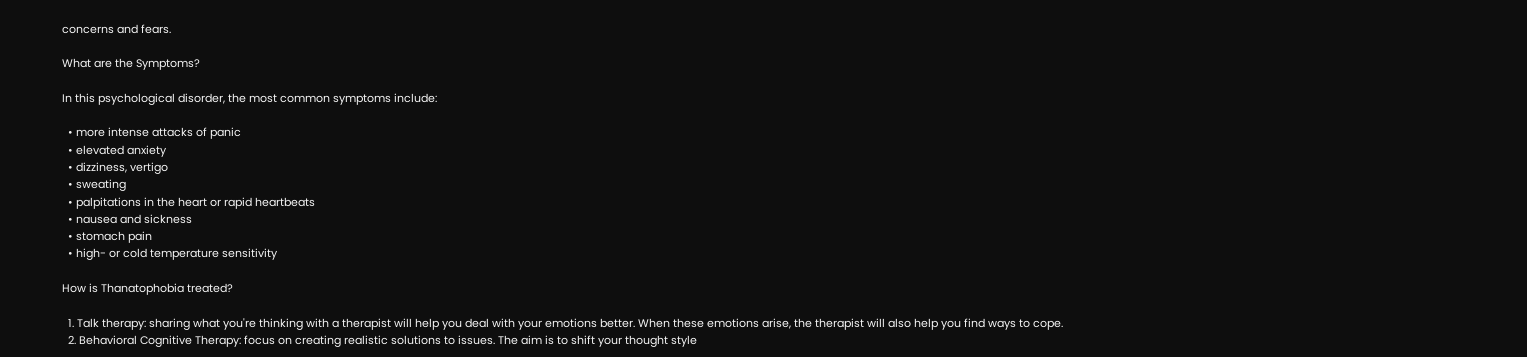concerns and fears.

What are the Symptoms?

In this psychological disorder, the most common symptoms include:

  • more intense attacks of panic
  • elevated anxiety
  • dizziness, vertigo
  • sweating
  • palpitations in the heart or rapid heartbeats
  • nausea and sickness
  • stomach pain
  • high- or cold temperature sensitivity

How is Thanatophobia treated?

  1. Talk therapy: sharing what you're thinking with a therapist will help you deal with your emotions better. When these emotions arise, the therapist will also help you find ways to cope.
  2. Behavioral Cognitive Therapy: focus on creating realistic solutions to issues. The aim is to shift your thought style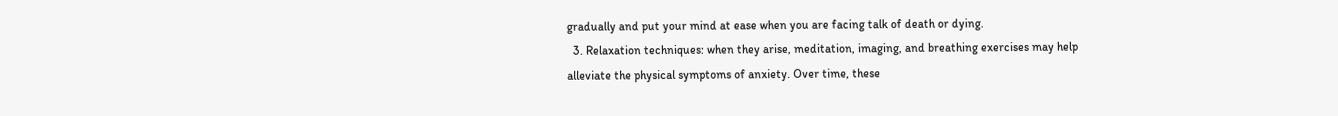gradually and put your mind at ease when you are facing talk of death or dying.
  3. Relaxation techniques: when they arise, meditation, imaging, and breathing exercises may help alleviate the physical symptoms of anxiety. Over time, these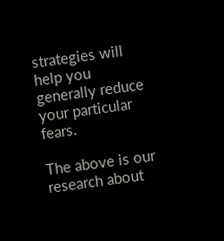strategies will help you generally reduce your particular fears.

The above is our research about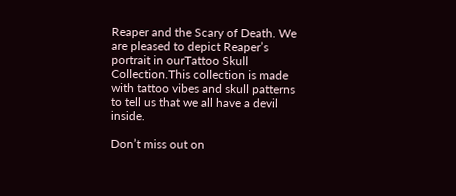Reaper and the Scary of Death. We are pleased to depict Reaper’s portrait in ourTattoo Skull Collection.This collection is made with tattoo vibes and skull patterns to tell us that we all have a devil inside.

Don’t miss out on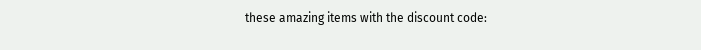these amazing items with the discount code: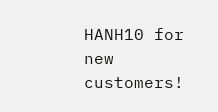HANH10 for new customers!